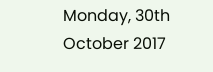Monday, 30th October 2017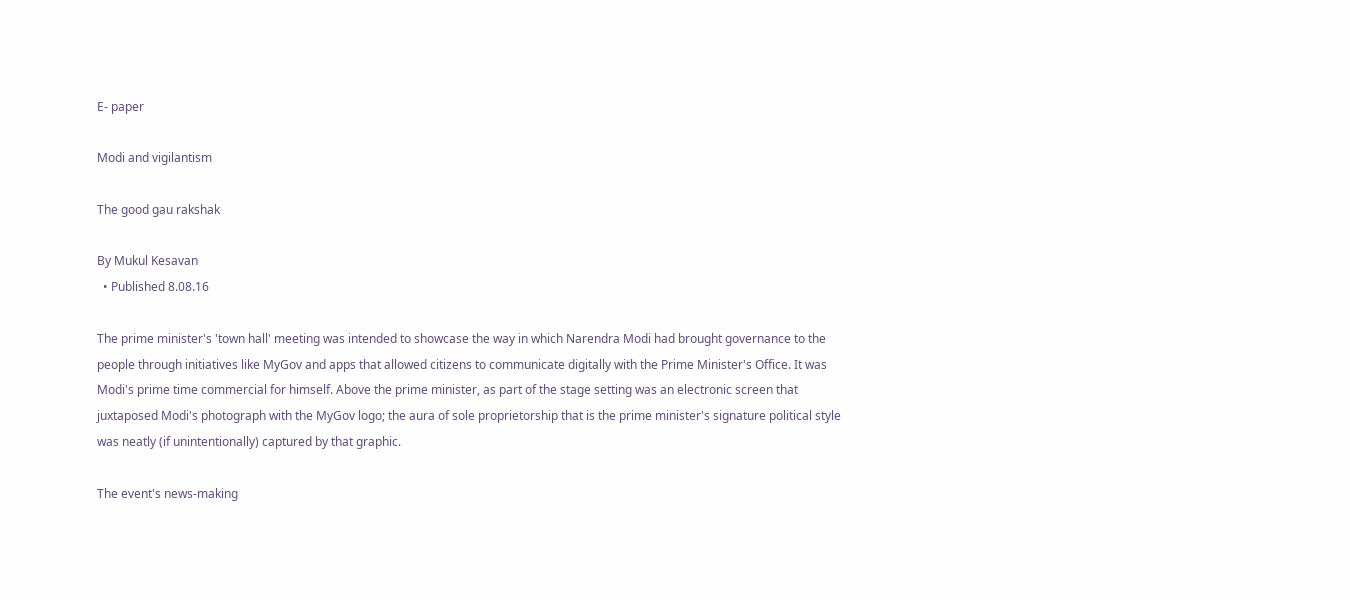E- paper

Modi and vigilantism

The good gau rakshak

By Mukul Kesavan
  • Published 8.08.16

The prime minister's 'town hall' meeting was intended to showcase the way in which Narendra Modi had brought governance to the people through initiatives like MyGov and apps that allowed citizens to communicate digitally with the Prime Minister's Office. It was Modi's prime time commercial for himself. Above the prime minister, as part of the stage setting was an electronic screen that juxtaposed Modi's photograph with the MyGov logo; the aura of sole proprietorship that is the prime minister's signature political style was neatly (if unintentionally) captured by that graphic.

The event's news-making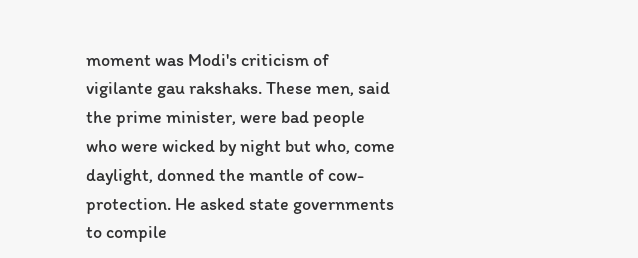moment was Modi's criticism of vigilante gau rakshaks. These men, said the prime minister, were bad people who were wicked by night but who, come daylight, donned the mantle of cow-protection. He asked state governments to compile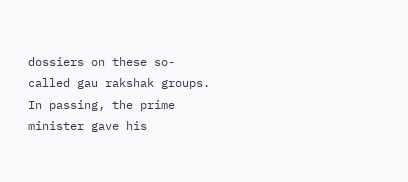dossiers on these so-called gau rakshak groups. In passing, the prime minister gave his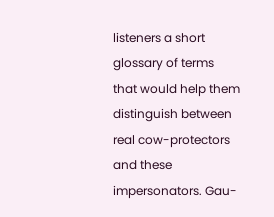listeners a short glossary of terms that would help them distinguish between real cow-protectors and these impersonators. Gau-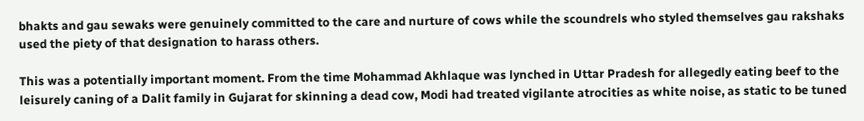bhakts and gau sewaks were genuinely committed to the care and nurture of cows while the scoundrels who styled themselves gau rakshaks used the piety of that designation to harass others.

This was a potentially important moment. From the time Mohammad Akhlaque was lynched in Uttar Pradesh for allegedly eating beef to the leisurely caning of a Dalit family in Gujarat for skinning a dead cow, Modi had treated vigilante atrocities as white noise, as static to be tuned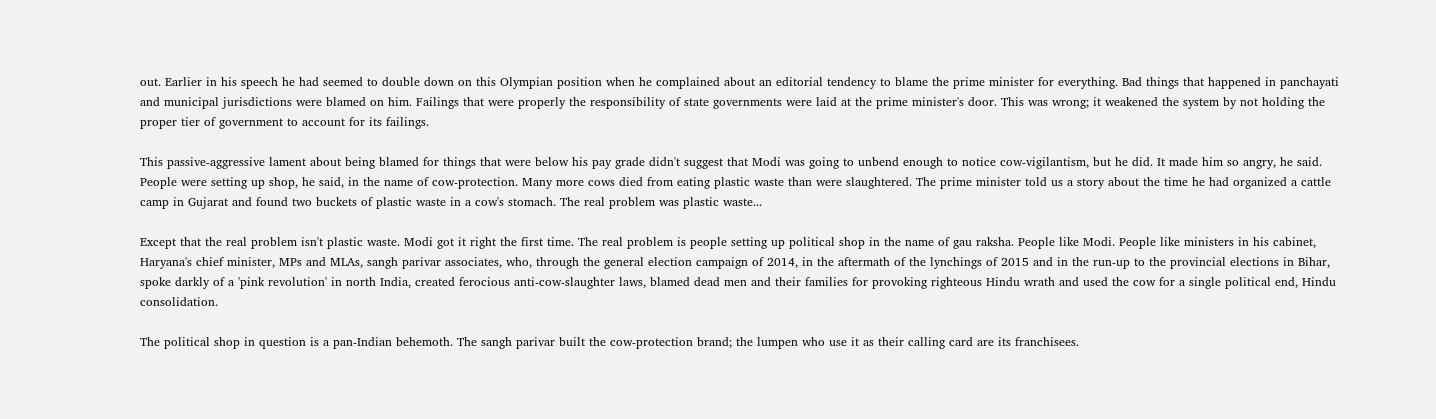out. Earlier in his speech he had seemed to double down on this Olympian position when he complained about an editorial tendency to blame the prime minister for everything. Bad things that happened in panchayati and municipal jurisdictions were blamed on him. Failings that were properly the responsibility of state governments were laid at the prime minister's door. This was wrong; it weakened the system by not holding the proper tier of government to account for its failings.

This passive-aggressive lament about being blamed for things that were below his pay grade didn't suggest that Modi was going to unbend enough to notice cow-vigilantism, but he did. It made him so angry, he said. People were setting up shop, he said, in the name of cow-protection. Many more cows died from eating plastic waste than were slaughtered. The prime minister told us a story about the time he had organized a cattle camp in Gujarat and found two buckets of plastic waste in a cow's stomach. The real problem was plastic waste...

Except that the real problem isn't plastic waste. Modi got it right the first time. The real problem is people setting up political shop in the name of gau raksha. People like Modi. People like ministers in his cabinet, Haryana's chief minister, MPs and MLAs, sangh parivar associates, who, through the general election campaign of 2014, in the aftermath of the lynchings of 2015 and in the run-up to the provincial elections in Bihar, spoke darkly of a 'pink revolution' in north India, created ferocious anti-cow-slaughter laws, blamed dead men and their families for provoking righteous Hindu wrath and used the cow for a single political end, Hindu consolidation.

The political shop in question is a pan-Indian behemoth. The sangh parivar built the cow-protection brand; the lumpen who use it as their calling card are its franchisees.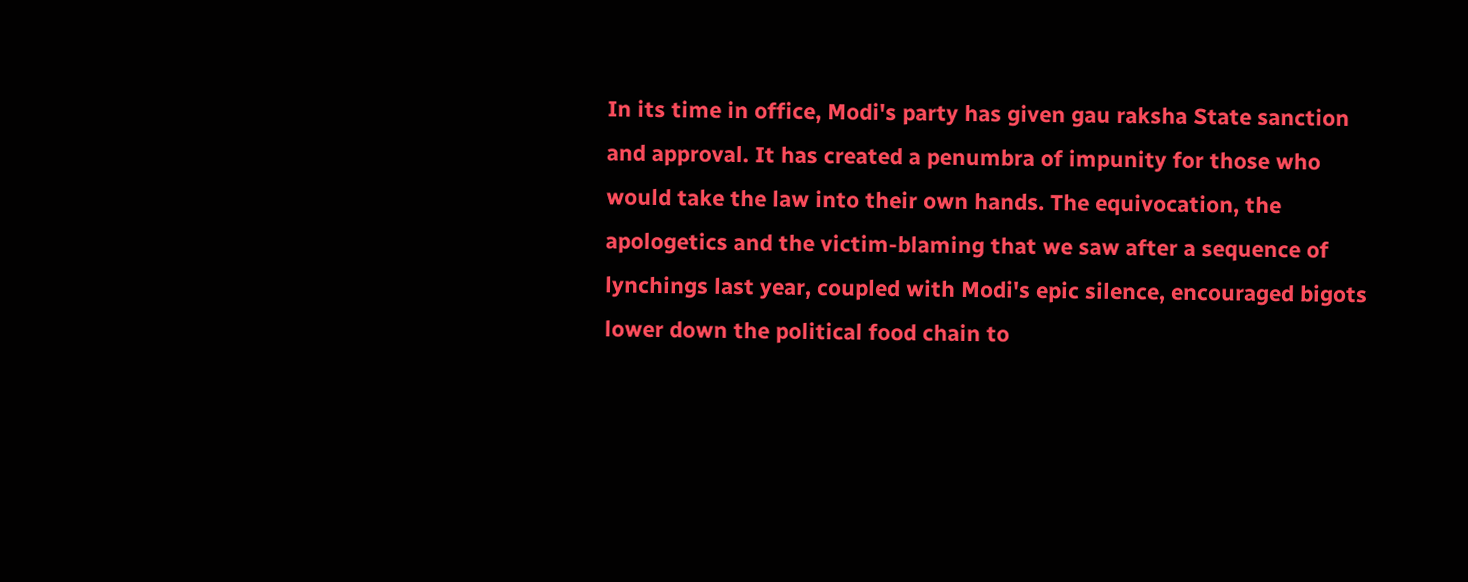In its time in office, Modi's party has given gau raksha State sanction and approval. It has created a penumbra of impunity for those who would take the law into their own hands. The equivocation, the apologetics and the victim-blaming that we saw after a sequence of lynchings last year, coupled with Modi's epic silence, encouraged bigots lower down the political food chain to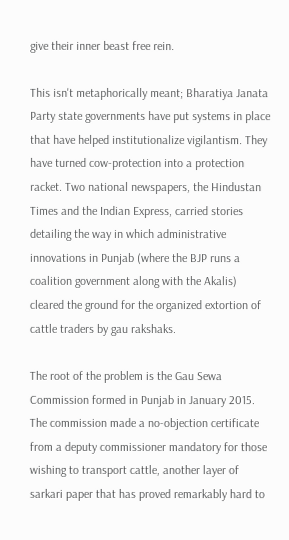give their inner beast free rein.

This isn't metaphorically meant; Bharatiya Janata Party state governments have put systems in place that have helped institutionalize vigilantism. They have turned cow-protection into a protection racket. Two national newspapers, the Hindustan Times and the Indian Express, carried stories detailing the way in which administrative innovations in Punjab (where the BJP runs a coalition government along with the Akalis) cleared the ground for the organized extortion of cattle traders by gau rakshaks.

The root of the problem is the Gau Sewa Commission formed in Punjab in January 2015. The commission made a no-objection certificate from a deputy commissioner mandatory for those wishing to transport cattle, another layer of sarkari paper that has proved remarkably hard to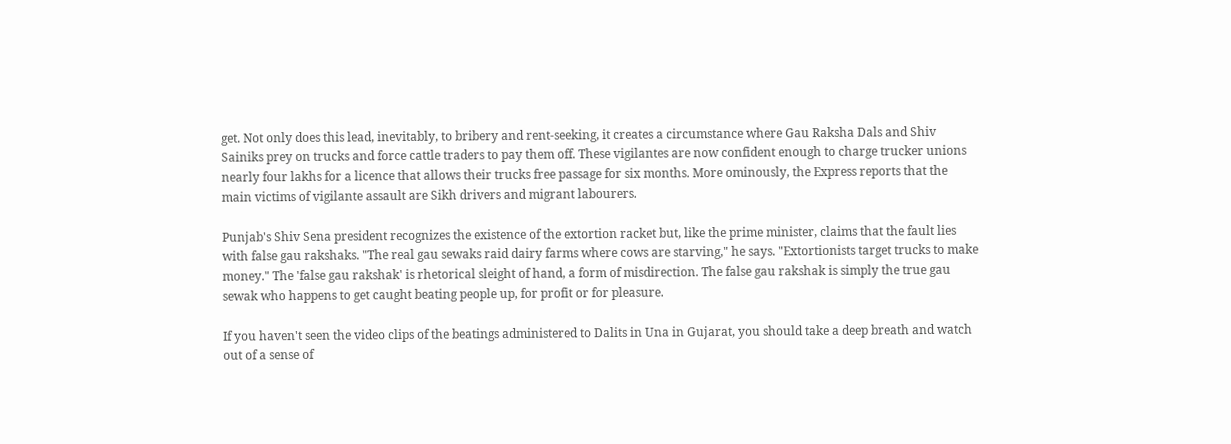get. Not only does this lead, inevitably, to bribery and rent-seeking, it creates a circumstance where Gau Raksha Dals and Shiv Sainiks prey on trucks and force cattle traders to pay them off. These vigilantes are now confident enough to charge trucker unions nearly four lakhs for a licence that allows their trucks free passage for six months. More ominously, the Express reports that the main victims of vigilante assault are Sikh drivers and migrant labourers.

Punjab's Shiv Sena president recognizes the existence of the extortion racket but, like the prime minister, claims that the fault lies with false gau rakshaks. "The real gau sewaks raid dairy farms where cows are starving," he says. "Extortionists target trucks to make money." The 'false gau rakshak' is rhetorical sleight of hand, a form of misdirection. The false gau rakshak is simply the true gau sewak who happens to get caught beating people up, for profit or for pleasure.

If you haven't seen the video clips of the beatings administered to Dalits in Una in Gujarat, you should take a deep breath and watch out of a sense of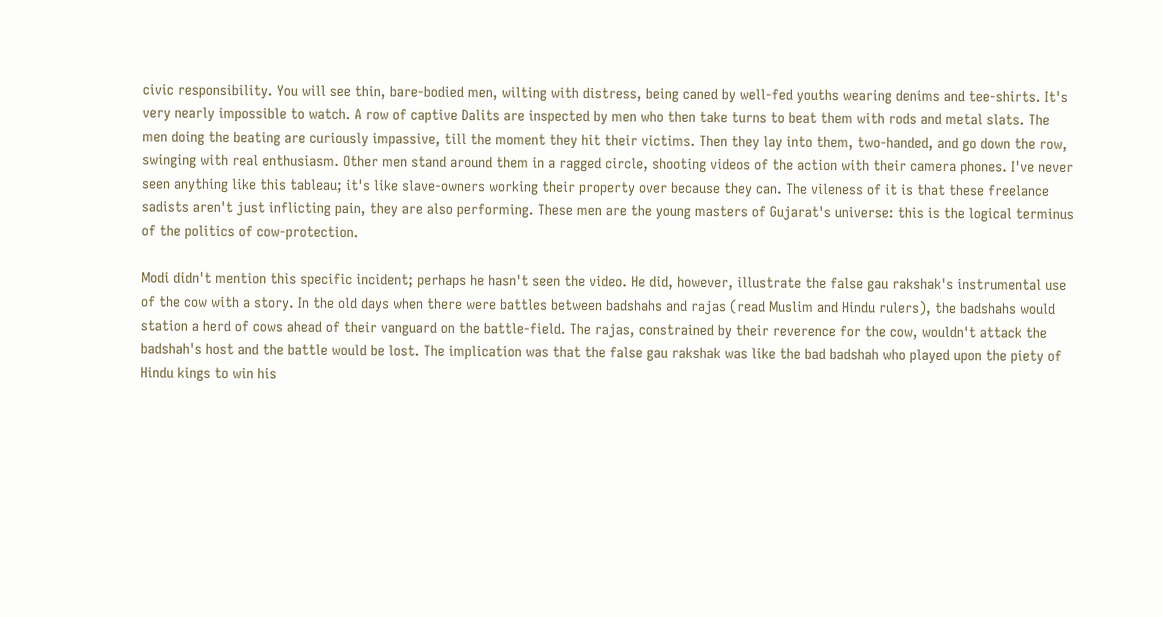civic responsibility. You will see thin, bare-bodied men, wilting with distress, being caned by well-fed youths wearing denims and tee-shirts. It's very nearly impossible to watch. A row of captive Dalits are inspected by men who then take turns to beat them with rods and metal slats. The men doing the beating are curiously impassive, till the moment they hit their victims. Then they lay into them, two-handed, and go down the row, swinging with real enthusiasm. Other men stand around them in a ragged circle, shooting videos of the action with their camera phones. I've never seen anything like this tableau; it's like slave-owners working their property over because they can. The vileness of it is that these freelance sadists aren't just inflicting pain, they are also performing. These men are the young masters of Gujarat's universe: this is the logical terminus of the politics of cow-protection.

Modi didn't mention this specific incident; perhaps he hasn't seen the video. He did, however, illustrate the false gau rakshak's instrumental use of the cow with a story. In the old days when there were battles between badshahs and rajas (read Muslim and Hindu rulers), the badshahs would station a herd of cows ahead of their vanguard on the battle-field. The rajas, constrained by their reverence for the cow, wouldn't attack the badshah's host and the battle would be lost. The implication was that the false gau rakshak was like the bad badshah who played upon the piety of Hindu kings to win his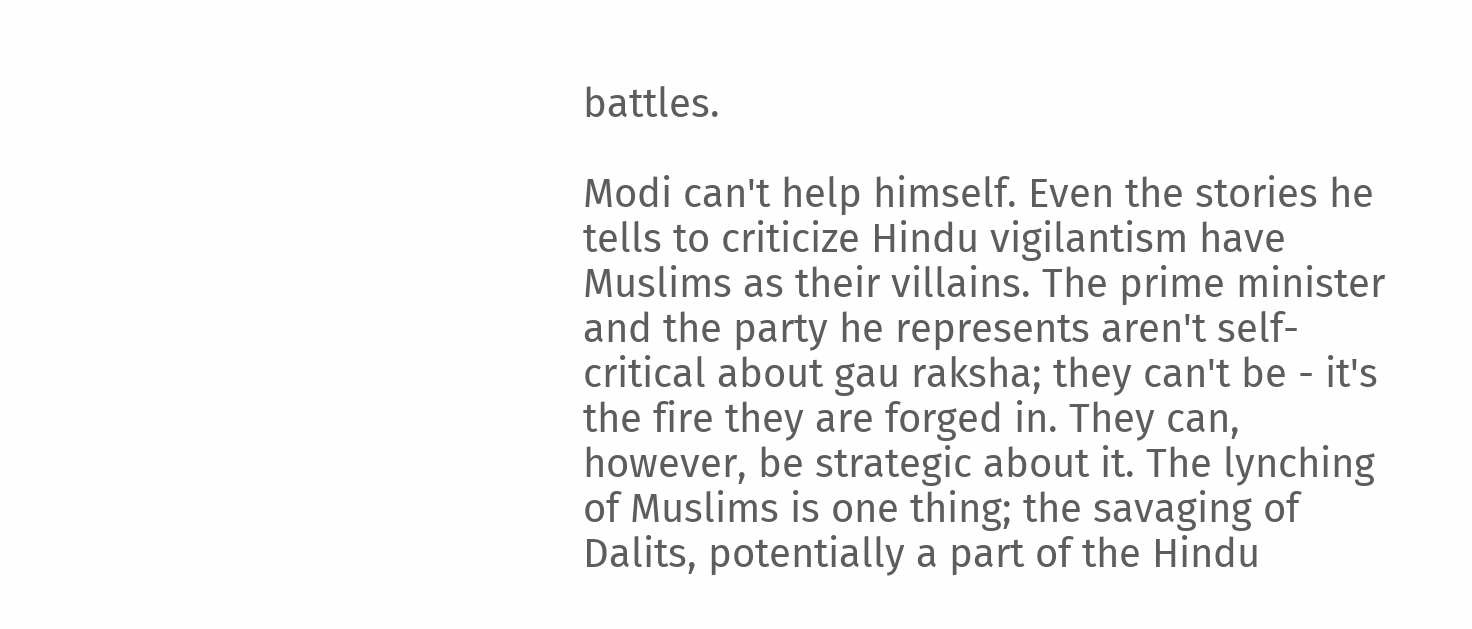battles.

Modi can't help himself. Even the stories he tells to criticize Hindu vigilantism have Muslims as their villains. The prime minister and the party he represents aren't self-critical about gau raksha; they can't be - it's the fire they are forged in. They can, however, be strategic about it. The lynching of Muslims is one thing; the savaging of Dalits, potentially a part of the Hindu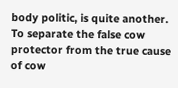body politic, is quite another. To separate the false cow protector from the true cause of cow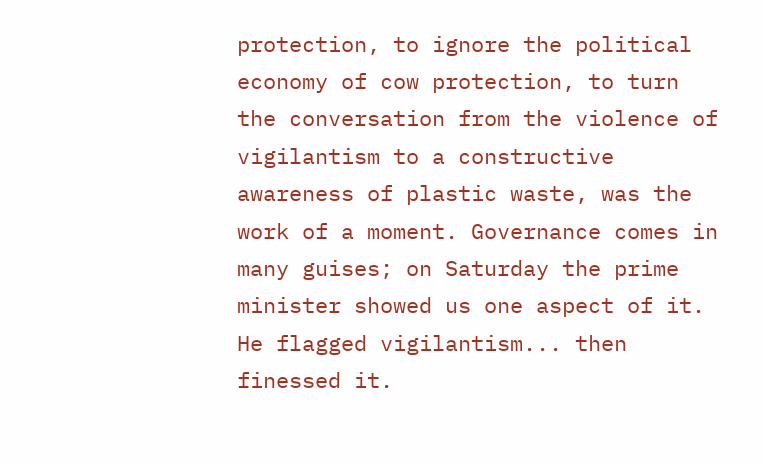protection, to ignore the political economy of cow protection, to turn the conversation from the violence of vigilantism to a constructive awareness of plastic waste, was the work of a moment. Governance comes in many guises; on Saturday the prime minister showed us one aspect of it. He flagged vigilantism... then finessed it.